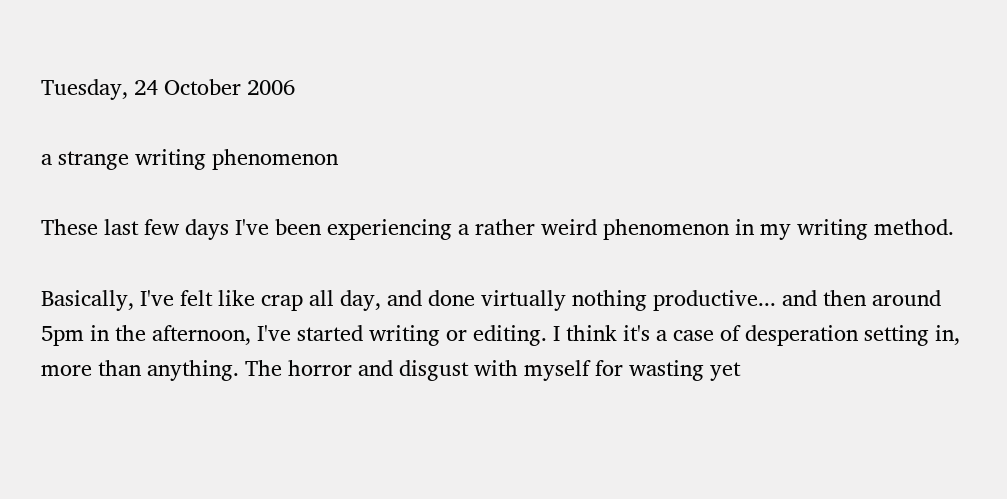Tuesday, 24 October 2006

a strange writing phenomenon

These last few days I've been experiencing a rather weird phenomenon in my writing method.

Basically, I've felt like crap all day, and done virtually nothing productive... and then around 5pm in the afternoon, I've started writing or editing. I think it's a case of desperation setting in, more than anything. The horror and disgust with myself for wasting yet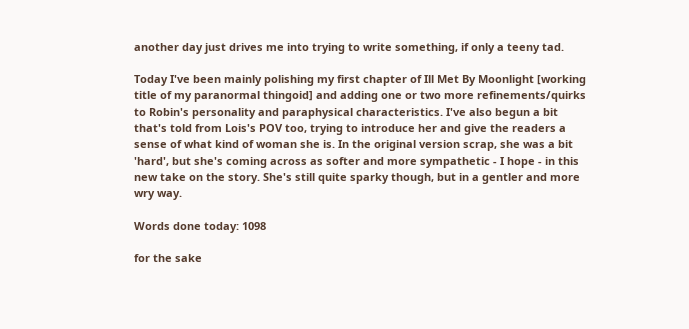another day just drives me into trying to write something, if only a teeny tad.

Today I've been mainly polishing my first chapter of Ill Met By Moonlight [working title of my paranormal thingoid] and adding one or two more refinements/quirks to Robin's personality and paraphysical characteristics. I've also begun a bit that's told from Lois's POV too, trying to introduce her and give the readers a sense of what kind of woman she is. In the original version scrap, she was a bit 'hard', but she's coming across as softer and more sympathetic - I hope - in this new take on the story. She's still quite sparky though, but in a gentler and more wry way.

Words done today: 1098

for the sake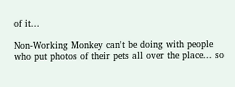of it...

Non-Working Monkey can't be doing with people who put photos of their pets all over the place... so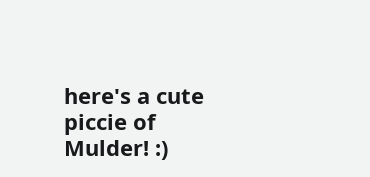here's a cute piccie of Mulder! :)